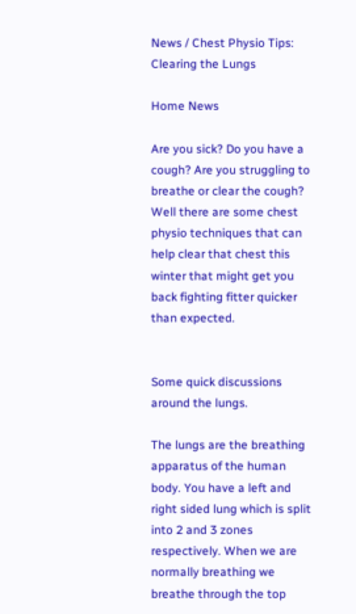News / Chest Physio Tips: Clearing the Lungs

Home News

Are you sick? Do you have a cough? Are you struggling to breathe or clear the cough? Well there are some chest physio techniques that can help clear that chest this winter that might get you back fighting fitter quicker than expected.


Some quick discussions around the lungs.

The lungs are the breathing apparatus of the human body. You have a left and right sided lung which is split into 2 and 3 zones respectively. When we are normally breathing we breathe through the top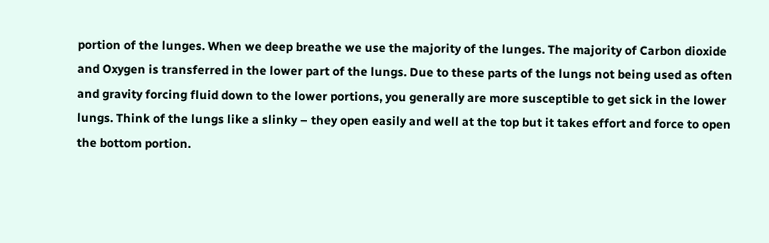portion of the lunges. When we deep breathe we use the majority of the lunges. The majority of Carbon dioxide and Oxygen is transferred in the lower part of the lungs. Due to these parts of the lungs not being used as often and gravity forcing fluid down to the lower portions, you generally are more susceptible to get sick in the lower lungs. Think of the lungs like a slinky – they open easily and well at the top but it takes effort and force to open the bottom portion.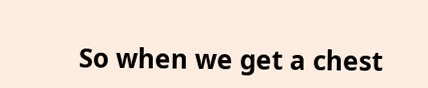So when we get a chest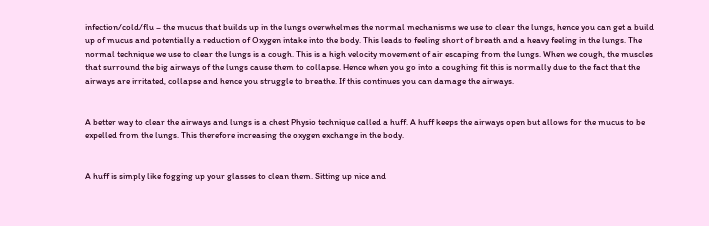infection/cold/flu – the mucus that builds up in the lungs overwhelmes the normal mechanisms we use to clear the lungs, hence you can get a build up of mucus and potentially a reduction of Oxygen intake into the body. This leads to feeling short of breath and a heavy feeling in the lungs. The normal technique we use to clear the lungs is a cough. This is a high velocity movement of air escaping from the lungs. When we cough, the muscles that surround the big airways of the lungs cause them to collapse. Hence when you go into a coughing fit this is normally due to the fact that the airways are irritated, collapse and hence you struggle to breathe. If this continues you can damage the airways.


A better way to clear the airways and lungs is a chest Physio technique called a huff. A huff keeps the airways open but allows for the mucus to be expelled from the lungs. This therefore increasing the oxygen exchange in the body.


A huff is simply like fogging up your glasses to clean them. Sitting up nice and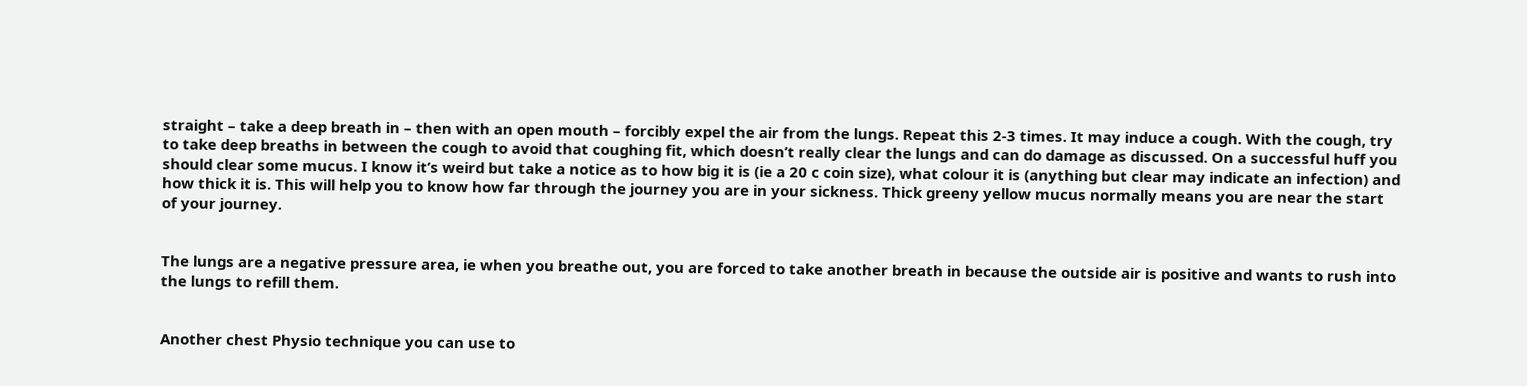straight – take a deep breath in – then with an open mouth – forcibly expel the air from the lungs. Repeat this 2-3 times. It may induce a cough. With the cough, try to take deep breaths in between the cough to avoid that coughing fit, which doesn’t really clear the lungs and can do damage as discussed. On a successful huff you should clear some mucus. I know it’s weird but take a notice as to how big it is (ie a 20 c coin size), what colour it is (anything but clear may indicate an infection) and how thick it is. This will help you to know how far through the journey you are in your sickness. Thick greeny yellow mucus normally means you are near the start of your journey.


The lungs are a negative pressure area, ie when you breathe out, you are forced to take another breath in because the outside air is positive and wants to rush into the lungs to refill them.


Another chest Physio technique you can use to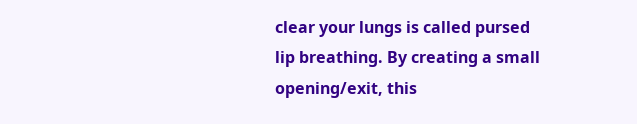clear your lungs is called pursed lip breathing. By creating a small opening/exit, this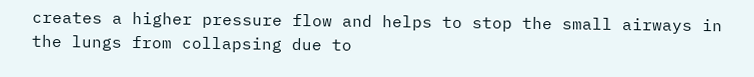creates a higher pressure flow and helps to stop the small airways in the lungs from collapsing due to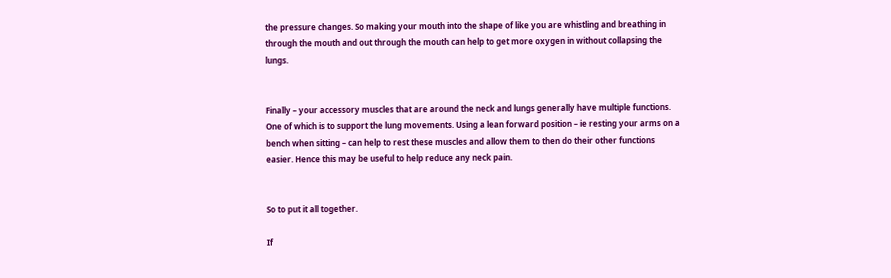the pressure changes. So making your mouth into the shape of like you are whistling and breathing in through the mouth and out through the mouth can help to get more oxygen in without collapsing the lungs.


Finally – your accessory muscles that are around the neck and lungs generally have multiple functions. One of which is to support the lung movements. Using a lean forward position – ie resting your arms on a bench when sitting – can help to rest these muscles and allow them to then do their other functions easier. Hence this may be useful to help reduce any neck pain.


So to put it all together.

If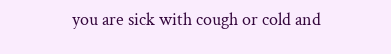you are sick with cough or cold and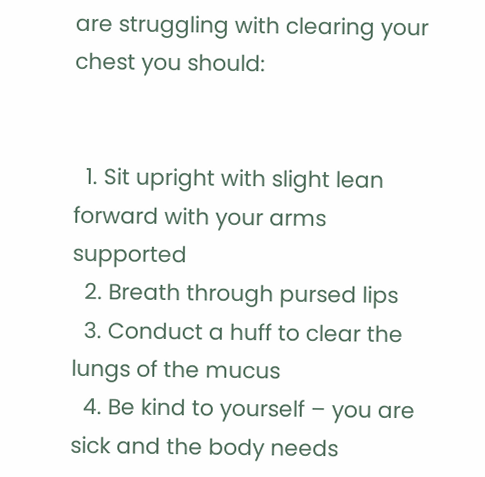are struggling with clearing your chest you should:


  1. Sit upright with slight lean forward with your arms supported
  2. Breath through pursed lips
  3. Conduct a huff to clear the lungs of the mucus
  4. Be kind to yourself – you are sick and the body needs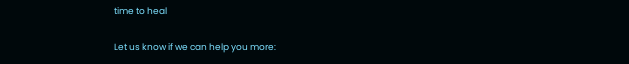time to heal


Let us know if we can help you more: